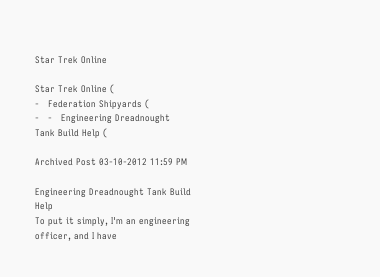Star Trek Online

Star Trek Online (
-   Federation Shipyards (
-   -   Engineering Dreadnought Tank Build Help (

Archived Post 03-10-2012 11:59 PM

Engineering Dreadnought Tank Build Help
To put it simply, I'm an engineering officer, and I have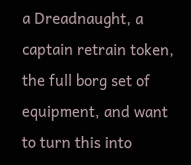a Dreadnaught, a captain retrain token, the full borg set of equipment, and want to turn this into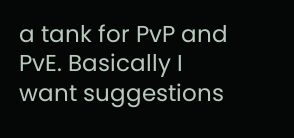a tank for PvP and PvE. Basically I want suggestions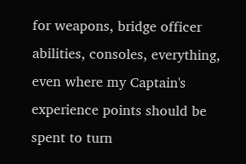for weapons, bridge officer abilities, consoles, everything, even where my Captain's experience points should be spent to turn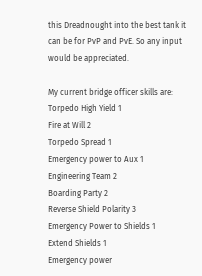this Dreadnought into the best tank it can be for PvP and PvE. So any input would be appreciated.

My current bridge officer skills are:
Torpedo High Yield 1
Fire at Will 2
Torpedo Spread 1
Emergency power to Aux 1
Engineering Team 2
Boarding Party 2
Reverse Shield Polarity 3
Emergency Power to Shields 1
Extend Shields 1
Emergency power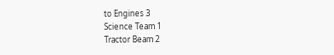to Engines 3
Science Team 1
Tractor Beam 2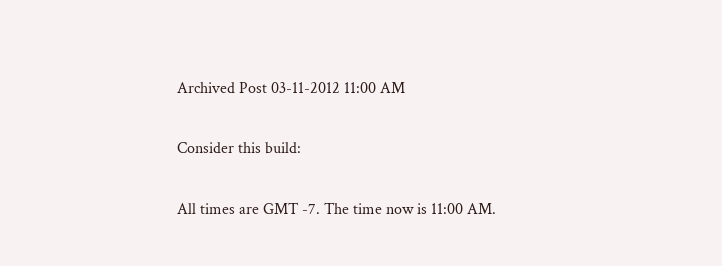Archived Post 03-11-2012 11:00 AM

Consider this build:

All times are GMT -7. The time now is 11:00 AM.